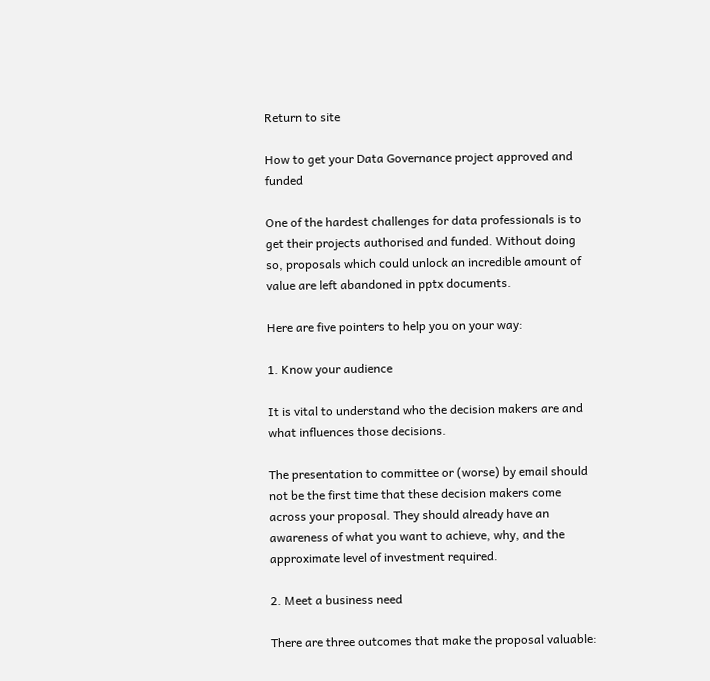Return to site

How to get your Data Governance project approved and funded

One of the hardest challenges for data professionals is to get their projects authorised and funded. Without doing so, proposals which could unlock an incredible amount of value are left abandoned in pptx documents.

Here are five pointers to help you on your way:

1. Know your audience

It is vital to understand who the decision makers are and what influences those decisions.

The presentation to committee or (worse) by email should not be the first time that these decision makers come across your proposal. They should already have an awareness of what you want to achieve, why, and the approximate level of investment required.

2. Meet a business need

There are three outcomes that make the proposal valuable: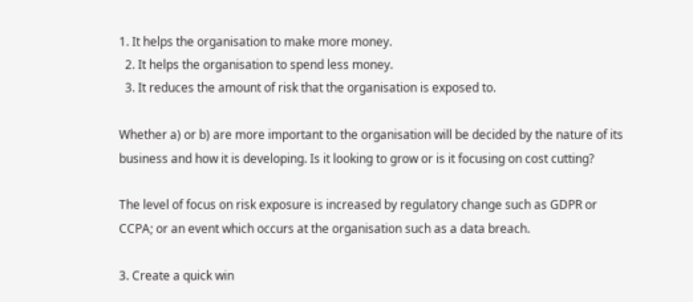1. It helps the organisation to make more money.
  2. It helps the organisation to spend less money.
  3. It reduces the amount of risk that the organisation is exposed to.

Whether a) or b) are more important to the organisation will be decided by the nature of its business and how it is developing. Is it looking to grow or is it focusing on cost cutting?

The level of focus on risk exposure is increased by regulatory change such as GDPR or CCPA; or an event which occurs at the organisation such as a data breach.

3. Create a quick win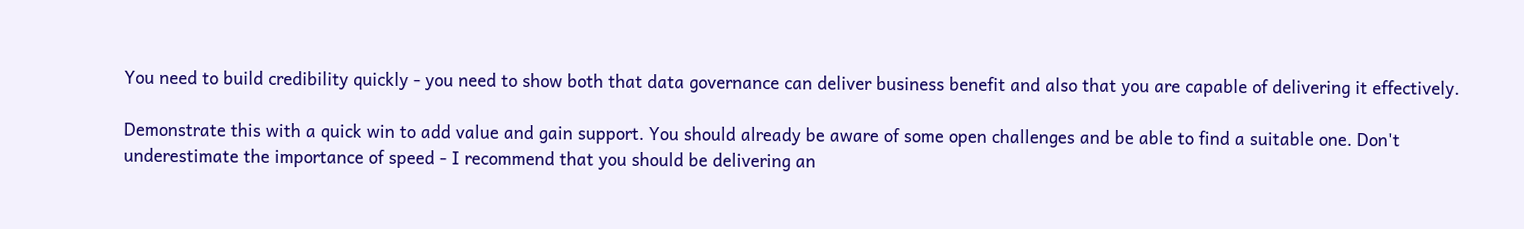You need to build credibility quickly - you need to show both that data governance can deliver business benefit and also that you are capable of delivering it effectively.

Demonstrate this with a quick win to add value and gain support. You should already be aware of some open challenges and be able to find a suitable one. Don't underestimate the importance of speed - I recommend that you should be delivering an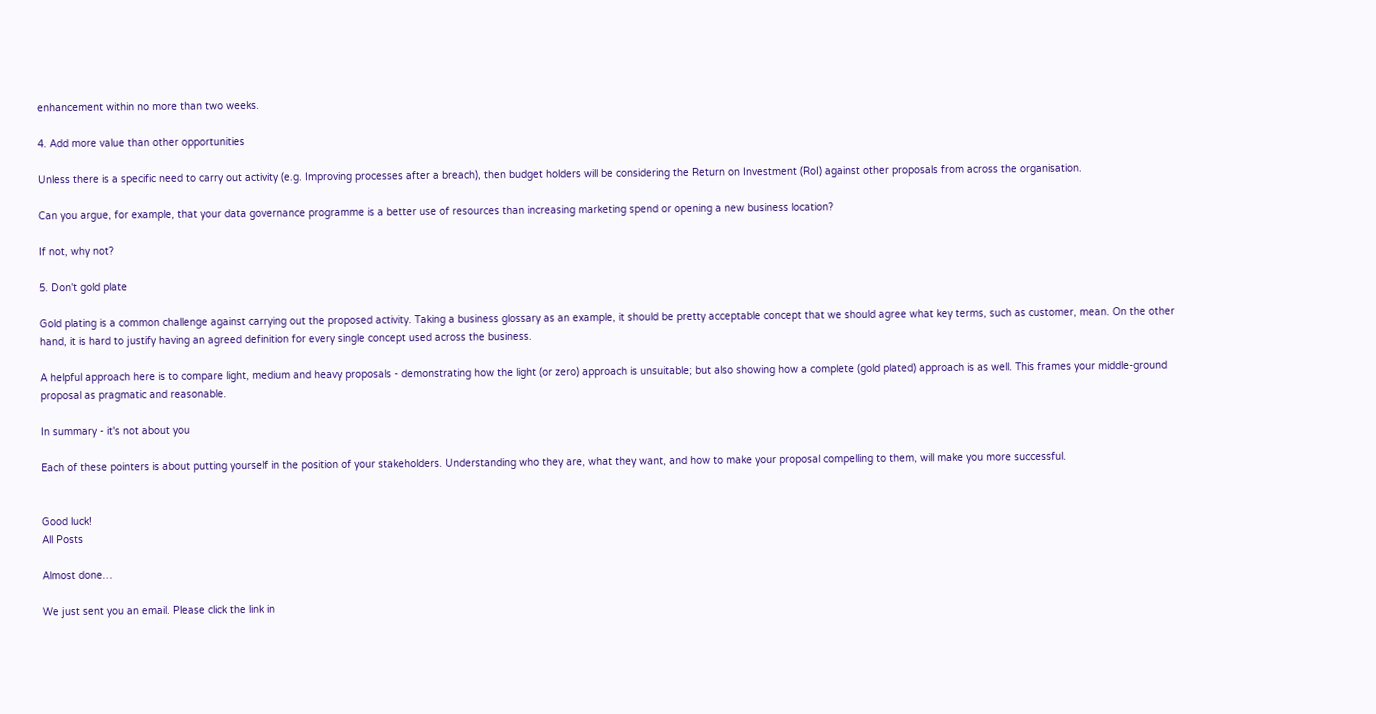enhancement within no more than two weeks.

4. Add more value than other opportunities

Unless there is a specific need to carry out activity (e.g. Improving processes after a breach), then budget holders will be considering the Return on Investment (RoI) against other proposals from across the organisation.

Can you argue, for example, that your data governance programme is a better use of resources than increasing marketing spend or opening a new business location?

If not, why not?

5. Don't gold plate

Gold plating is a common challenge against carrying out the proposed activity. Taking a business glossary as an example, it should be pretty acceptable concept that we should agree what key terms, such as customer, mean. On the other hand, it is hard to justify having an agreed definition for every single concept used across the business.

A helpful approach here is to compare light, medium and heavy proposals - demonstrating how the light (or zero) approach is unsuitable; but also showing how a complete (gold plated) approach is as well. This frames your middle-ground proposal as pragmatic and reasonable.

In summary - it's not about you

Each of these pointers is about putting yourself in the position of your stakeholders. Understanding who they are, what they want, and how to make your proposal compelling to them, will make you more successful.


Good luck!
All Posts

Almost done…

We just sent you an email. Please click the link in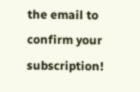the email to confirm your subscription!